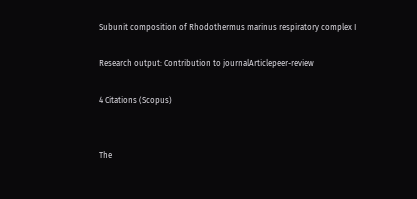Subunit composition of Rhodothermus marinus respiratory complex I

Research output: Contribution to journalArticlepeer-review

4 Citations (Scopus)


The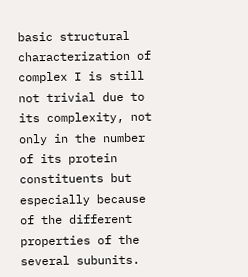basic structural characterization of complex I is still not trivial due to its complexity, not only in the number of its protein constituents but especially because of the different properties of the several subunits.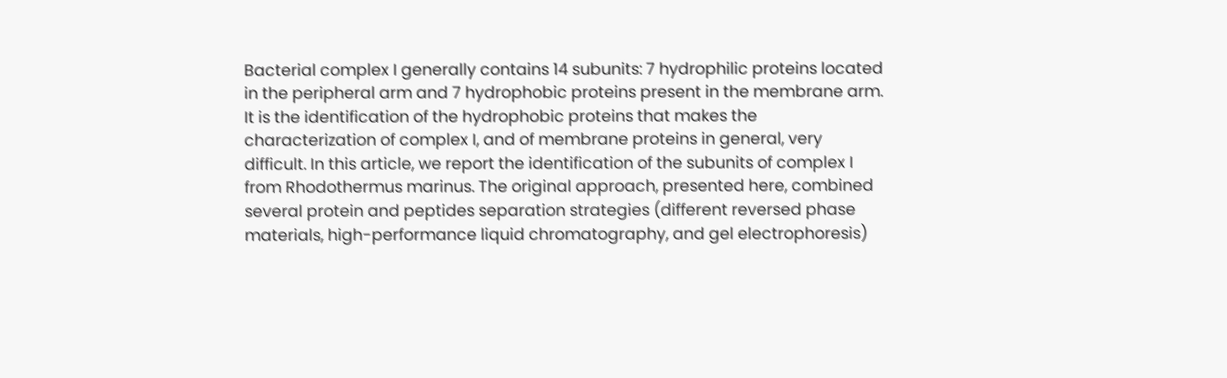Bacterial complex I generally contains 14 subunits: 7 hydrophilic proteins located in the peripheral arm and 7 hydrophobic proteins present in the membrane arm. It is the identification of the hydrophobic proteins that makes the characterization of complex I, and of membrane proteins in general, very difficult. In this article, we report the identification of the subunits of complex I from Rhodothermus marinus. The original approach, presented here, combined several protein and peptides separation strategies (different reversed phase materials, high-performance liquid chromatography, and gel electrophoresis)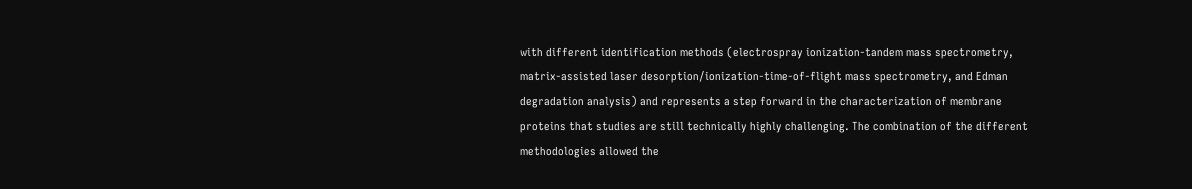with different identification methods (electrospray ionization-tandem mass spectrometry, matrix-assisted laser desorption/ionization-time-of-flight mass spectrometry, and Edman degradation analysis) and represents a step forward in the characterization of membrane proteins that studies are still technically highly challenging. The combination of the different methodologies allowed the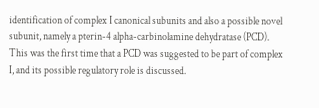identification of complex I canonical subunits and also a possible novel subunit, namely a pterin-4 alpha-carbinolamine dehydratase (PCD). This was the first time that a PCD was suggested to be part of complex I, and its possible regulatory role is discussed.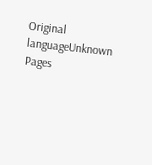Original languageUnknown
Pages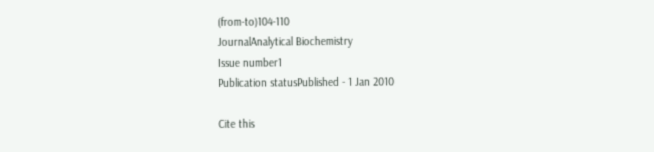(from-to)104-110
JournalAnalytical Biochemistry
Issue number1
Publication statusPublished - 1 Jan 2010

Cite this